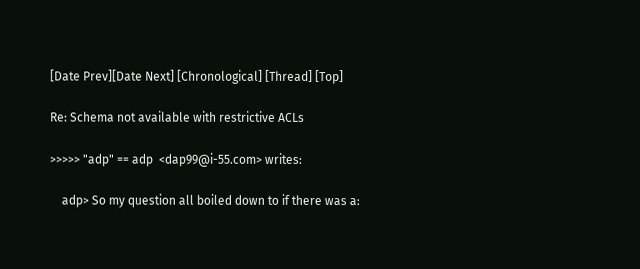[Date Prev][Date Next] [Chronological] [Thread] [Top]

Re: Schema not available with restrictive ACLs

>>>>> "adp" == adp  <dap99@i-55.com> writes:

    adp> So my question all boiled down to if there was a: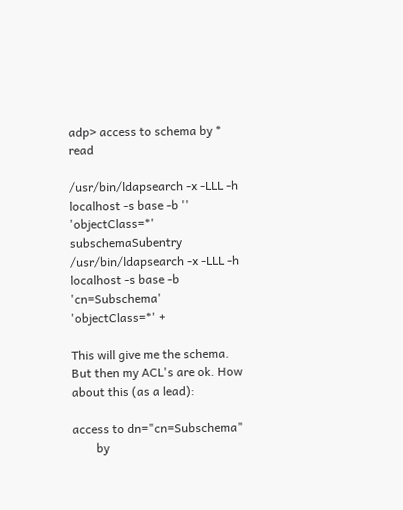adp> access to schema by * read

/usr/bin/ldapsearch -x -LLL -h localhost -s base -b '' 'objectClass=*' subschemaSubentry
/usr/bin/ldapsearch -x -LLL -h localhost -s base -b 'cn=Subschema' 'objectClass=*' +

This will give me the schema. But then my ACL's are ok. How
about this (as a lead):

access to dn="cn=Subschema"
        by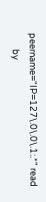peername="IP=127\.0\.0\.1:.*" read
        by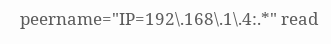peername="IP=192\.168\.1\.4:.*" read